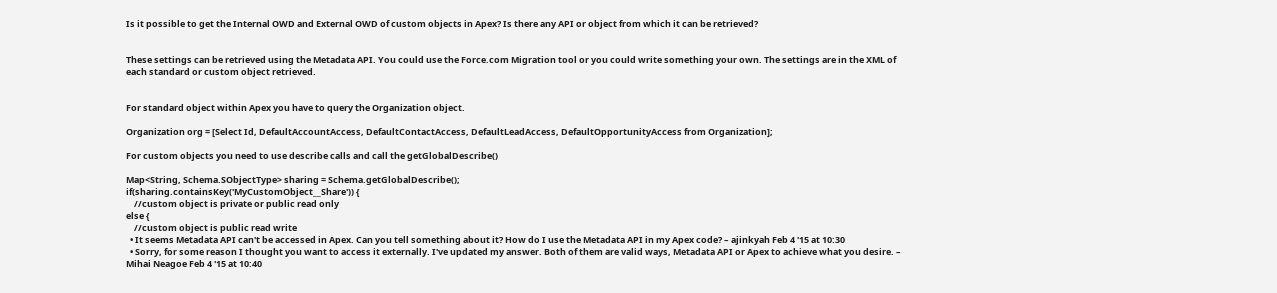Is it possible to get the Internal OWD and External OWD of custom objects in Apex? Is there any API or object from which it can be retrieved?


These settings can be retrieved using the Metadata API. You could use the Force.com Migration tool or you could write something your own. The settings are in the XML of each standard or custom object retrieved.


For standard object within Apex you have to query the Organization object.

Organization org = [Select Id, DefaultAccountAccess, DefaultContactAccess, DefaultLeadAccess, DefaultOpportunityAccess from Organization];

For custom objects you need to use describe calls and call the getGlobalDescribe()

Map<String, Schema.SObjectType> sharing = Schema.getGlobalDescribe();
if(sharing.containsKey('MyCustomObject__Share')) {
    //custom object is private or public read only
else {
    //custom object is public read write
  • It seems Metadata API can't be accessed in Apex. Can you tell something about it? How do I use the Metadata API in my Apex code? – ajinkyah Feb 4 '15 at 10:30
  • Sorry, for some reason I thought you want to access it externally. I've updated my answer. Both of them are valid ways, Metadata API or Apex to achieve what you desire. – Mihai Neagoe Feb 4 '15 at 10:40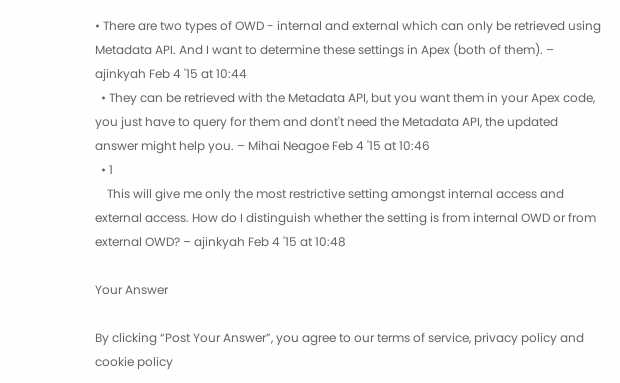• There are two types of OWD - internal and external which can only be retrieved using Metadata API. And I want to determine these settings in Apex (both of them). – ajinkyah Feb 4 '15 at 10:44
  • They can be retrieved with the Metadata API, but you want them in your Apex code, you just have to query for them and dont't need the Metadata API, the updated answer might help you. – Mihai Neagoe Feb 4 '15 at 10:46
  • 1
    This will give me only the most restrictive setting amongst internal access and external access. How do I distinguish whether the setting is from internal OWD or from external OWD? – ajinkyah Feb 4 '15 at 10:48

Your Answer

By clicking “Post Your Answer”, you agree to our terms of service, privacy policy and cookie policy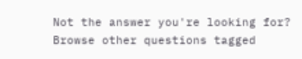Not the answer you're looking for? Browse other questions tagged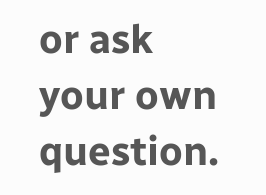or ask your own question.